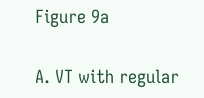Figure 9a

A. VT with regular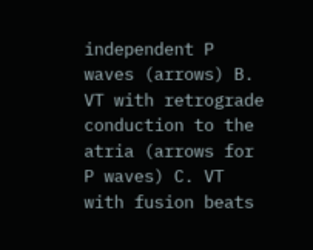independent P waves (arrows) B. VT with retrograde conduction to the atria (arrows for P waves) C. VT with fusion beats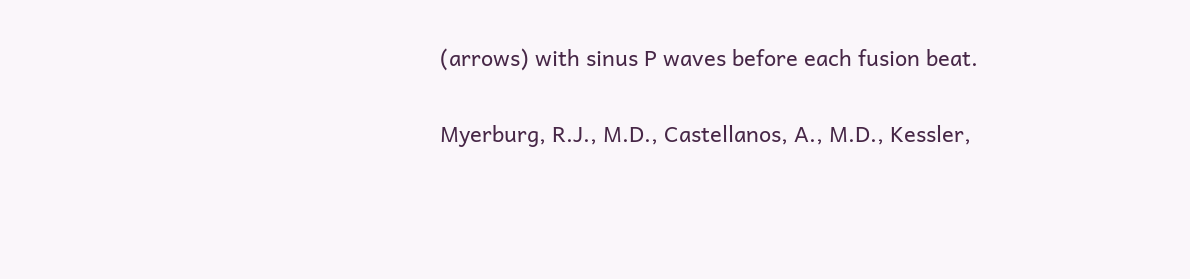(arrows) with sinus P waves before each fusion beat.

Myerburg, R.J., M.D., Castellanos, A., M.D., Kessler,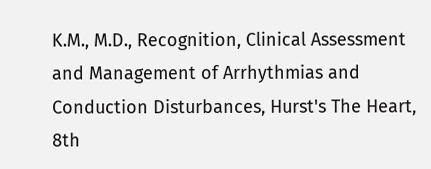K.M., M.D., Recognition, Clinical Assessment and Management of Arrhythmias and Conduction Disturbances, Hurst's The Heart, 8th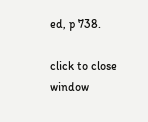ed, p 738.

click to close window